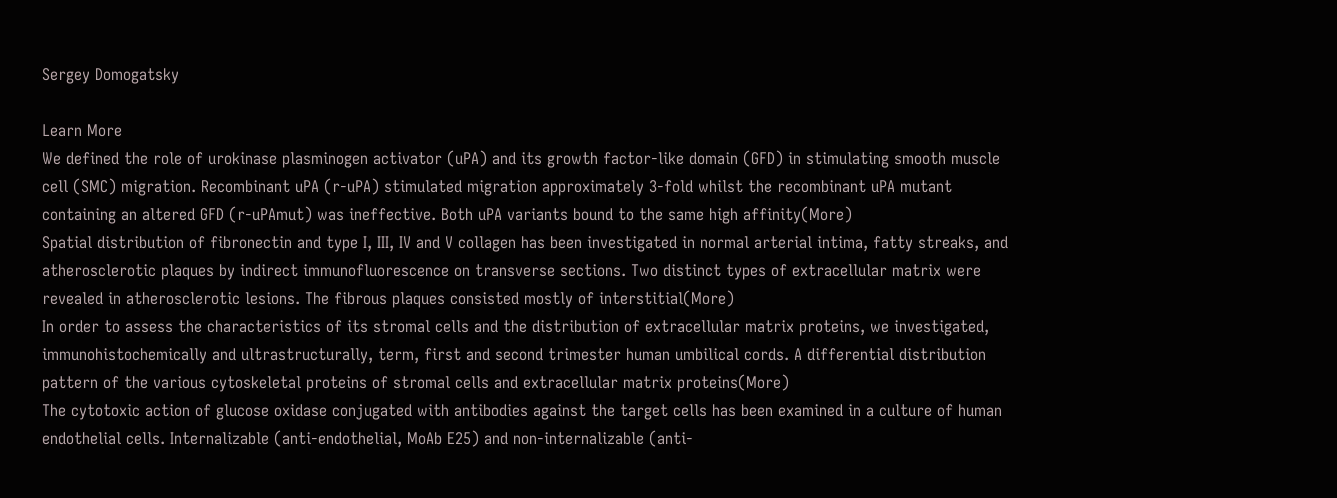Sergey Domogatsky

Learn More
We defined the role of urokinase plasminogen activator (uPA) and its growth factor-like domain (GFD) in stimulating smooth muscle cell (SMC) migration. Recombinant uPA (r-uPA) stimulated migration approximately 3-fold whilst the recombinant uPA mutant containing an altered GFD (r-uPAmut) was ineffective. Both uPA variants bound to the same high affinity(More)
Spatial distribution of fibronectin and type I, III, IV and V collagen has been investigated in normal arterial intima, fatty streaks, and atherosclerotic plaques by indirect immunofluorescence on transverse sections. Two distinct types of extracellular matrix were revealed in atherosclerotic lesions. The fibrous plaques consisted mostly of interstitial(More)
In order to assess the characteristics of its stromal cells and the distribution of extracellular matrix proteins, we investigated, immunohistochemically and ultrastructurally, term, first and second trimester human umbilical cords. A differential distribution pattern of the various cytoskeletal proteins of stromal cells and extracellular matrix proteins(More)
The cytotoxic action of glucose oxidase conjugated with antibodies against the target cells has been examined in a culture of human endothelial cells. Internalizable (anti-endothelial, MoAb E25) and non-internalizable (anti-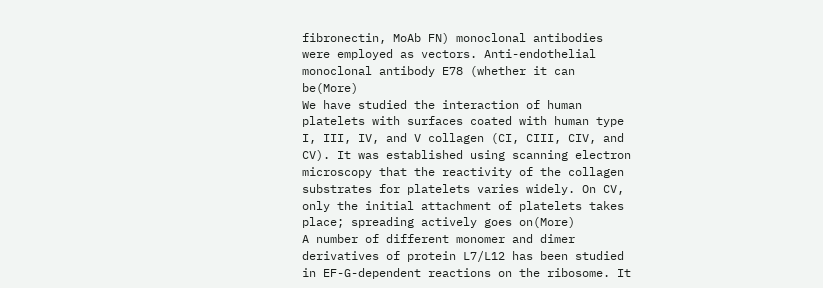fibronectin, MoAb FN) monoclonal antibodies were employed as vectors. Anti-endothelial monoclonal antibody E78 (whether it can be(More)
We have studied the interaction of human platelets with surfaces coated with human type I, III, IV, and V collagen (CI, CIII, CIV, and CV). It was established using scanning electron microscopy that the reactivity of the collagen substrates for platelets varies widely. On CV, only the initial attachment of platelets takes place; spreading actively goes on(More)
A number of different monomer and dimer derivatives of protein L7/L12 has been studied in EF-G-dependent reactions on the ribosome. It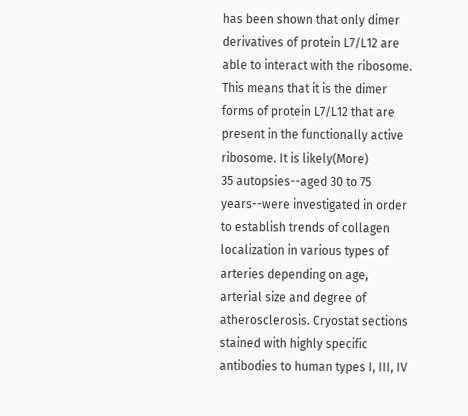has been shown that only dimer derivatives of protein L7/L12 are able to interact with the ribosome. This means that it is the dimer forms of protein L7/L12 that are present in the functionally active ribosome. It is likely(More)
35 autopsies--aged 30 to 75 years--were investigated in order to establish trends of collagen localization in various types of arteries depending on age, arterial size and degree of atherosclerosis. Cryostat sections stained with highly specific antibodies to human types I, III, IV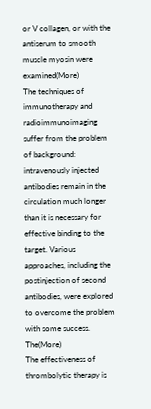or V collagen, or with the antiserum to smooth muscle myosin were examined(More)
The techniques of immunotherapy and radioimmunoimaging suffer from the problem of background: intravenously injected antibodies remain in the circulation much longer than it is necessary for effective binding to the target. Various approaches, including the postinjection of second antibodies, were explored to overcome the problem with some success. The(More)
The effectiveness of thrombolytic therapy is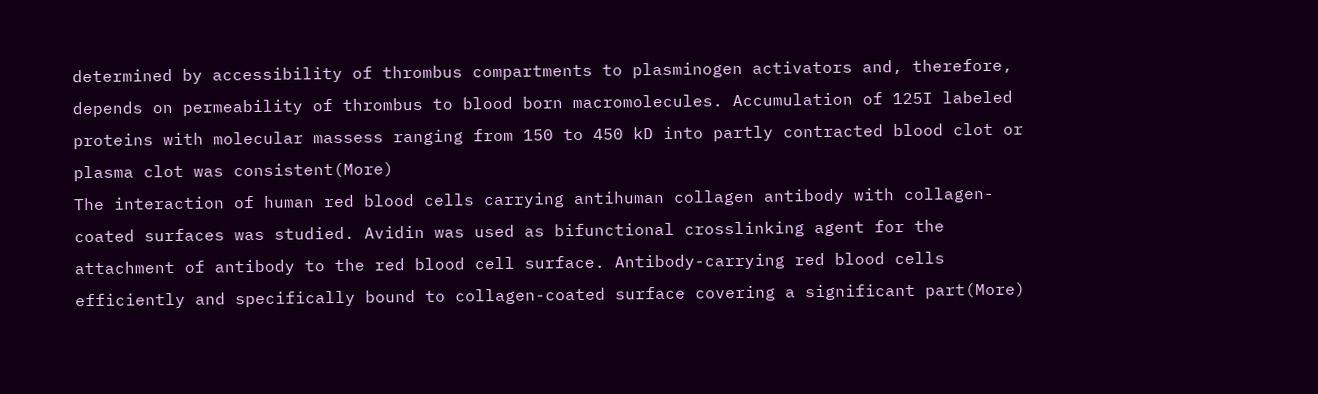determined by accessibility of thrombus compartments to plasminogen activators and, therefore, depends on permeability of thrombus to blood born macromolecules. Accumulation of 125I labeled proteins with molecular massess ranging from 150 to 450 kD into partly contracted blood clot or plasma clot was consistent(More)
The interaction of human red blood cells carrying antihuman collagen antibody with collagen-coated surfaces was studied. Avidin was used as bifunctional crosslinking agent for the attachment of antibody to the red blood cell surface. Antibody-carrying red blood cells efficiently and specifically bound to collagen-coated surface covering a significant part(More)